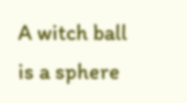A witch ball is a sphere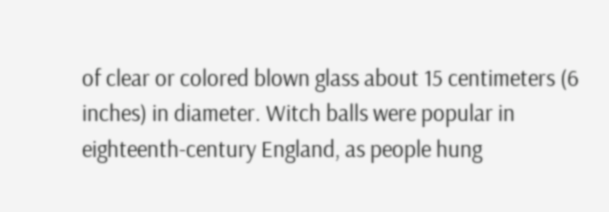of clear or colored blown glass about 15 centimeters (6 inches) in diameter. Witch balls were popular in eighteenth-century England, as people hung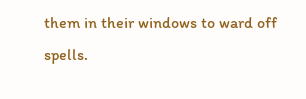them in their windows to ward off spells.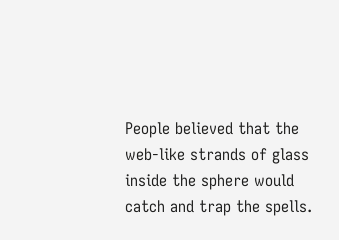People believed that the web-like strands of glass inside the sphere would catch and trap the spells.